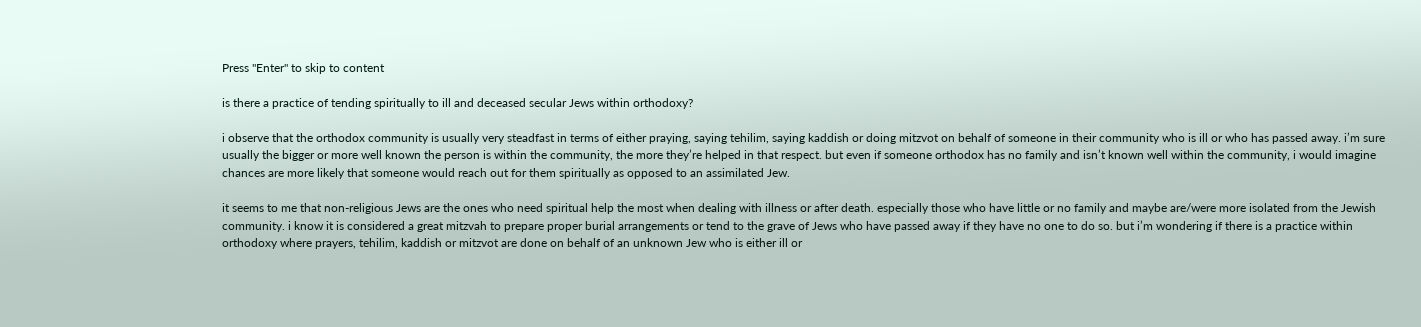Press "Enter" to skip to content

is there a practice of tending spiritually to ill and deceased secular Jews within orthodoxy?

i observe that the orthodox community is usually very steadfast in terms of either praying, saying tehilim, saying kaddish or doing mitzvot on behalf of someone in their community who is ill or who has passed away. i’m sure usually the bigger or more well known the person is within the community, the more they’re helped in that respect. but even if someone orthodox has no family and isn’t known well within the community, i would imagine chances are more likely that someone would reach out for them spiritually as opposed to an assimilated Jew.

it seems to me that non-religious Jews are the ones who need spiritual help the most when dealing with illness or after death. especially those who have little or no family and maybe are/were more isolated from the Jewish community. i know it is considered a great mitzvah to prepare proper burial arrangements or tend to the grave of Jews who have passed away if they have no one to do so. but i’m wondering if there is a practice within orthodoxy where prayers, tehilim, kaddish or mitzvot are done on behalf of an unknown Jew who is either ill or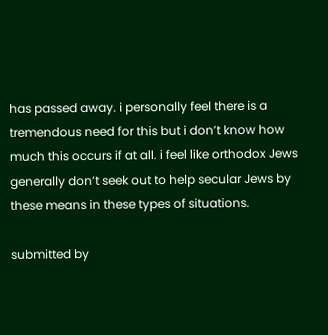has passed away. i personally feel there is a tremendous need for this but i don’t know how much this occurs if at all. i feel like orthodox Jews generally don’t seek out to help secular Jews by these means in these types of situations.

submitted by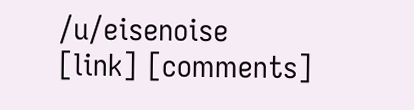/u/eisenoise
[link] [comments]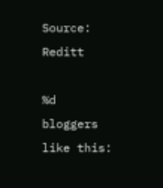Source: Reditt

%d bloggers like this: